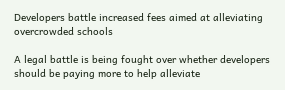Developers battle increased fees aimed at alleviating overcrowded schools

A legal battle is being fought over whether developers should be paying more to help alleviate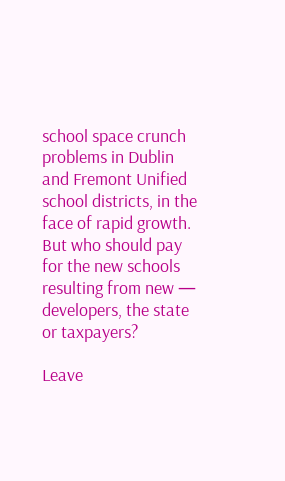school space crunch problems in Dublin and Fremont Unified school districts, in the face of rapid growth. But who should pay for the new schools resulting from new — developers, the state or taxpayers?

Leave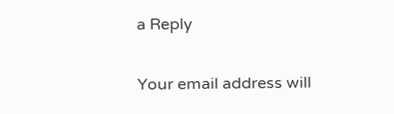a Reply

Your email address will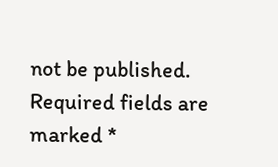not be published. Required fields are marked *